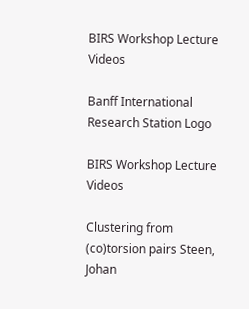BIRS Workshop Lecture Videos

Banff International Research Station Logo

BIRS Workshop Lecture Videos

Clustering from (co)torsion pairs Steen, Johan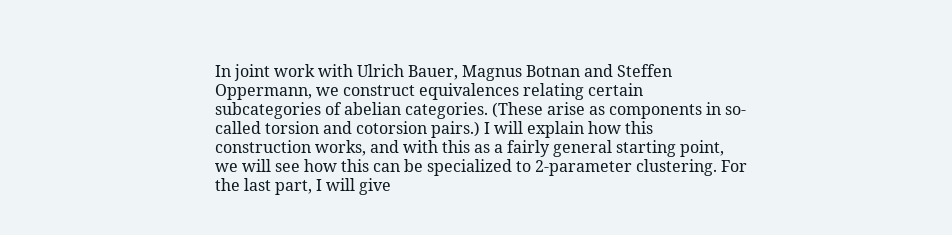In joint work with Ulrich Bauer, Magnus Botnan and Steffen Oppermann, we construct equivalences relating certain subcategories of abelian categories. (These arise as components in so-called torsion and cotorsion pairs.) I will explain how this construction works, and with this as a fairly general starting point, we will see how this can be specialized to 2-parameter clustering. For the last part, I will give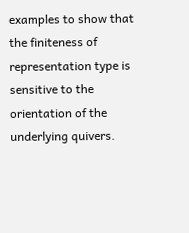examples to show that the finiteness of representation type is sensitive to the orientation of the underlying quivers.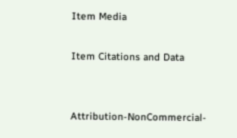Item Media

Item Citations and Data


Attribution-NonCommercial-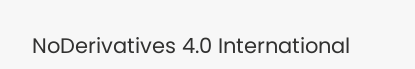NoDerivatives 4.0 International